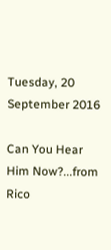Tuesday, 20 September 2016

Can You Hear Him Now?...from Rico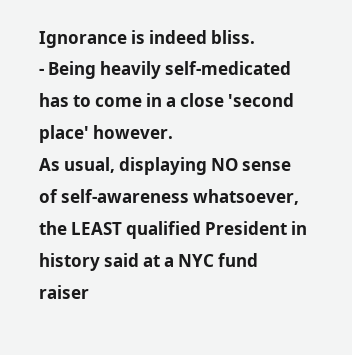Ignorance is indeed bliss.
- Being heavily self-medicated has to come in a close 'second place' however.
As usual, displaying NO sense of self-awareness whatsoever, the LEAST qualified President in history said at a NYC fund raiser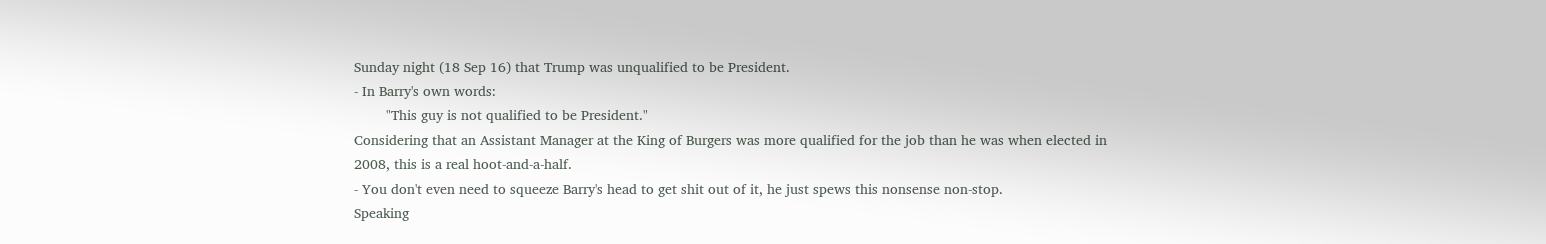Sunday night (18 Sep 16) that Trump was unqualified to be President.
- In Barry's own words:
        "This guy is not qualified to be President."
Considering that an Assistant Manager at the King of Burgers was more qualified for the job than he was when elected in 2008, this is a real hoot-and-a-half.
- You don't even need to squeeze Barry's head to get shit out of it, he just spews this nonsense non-stop.
Speaking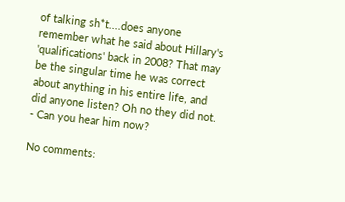of talking sh*t....does anyone remember what he said about Hillary's 'qualifications' back in 2008? That may be the singular time he was correct about anything in his entire life, and did anyone listen? Oh no they did not.
- Can you hear him now?

No comments: